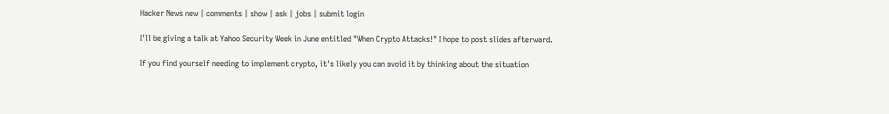Hacker News new | comments | show | ask | jobs | submit login

I'll be giving a talk at Yahoo Security Week in June entitled "When Crypto Attacks!" I hope to post slides afterward.

If you find yourself needing to implement crypto, it's likely you can avoid it by thinking about the situation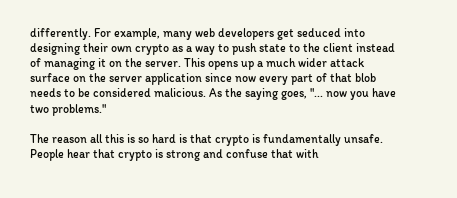differently. For example, many web developers get seduced into designing their own crypto as a way to push state to the client instead of managing it on the server. This opens up a much wider attack surface on the server application since now every part of that blob needs to be considered malicious. As the saying goes, "... now you have two problems."

The reason all this is so hard is that crypto is fundamentally unsafe. People hear that crypto is strong and confuse that with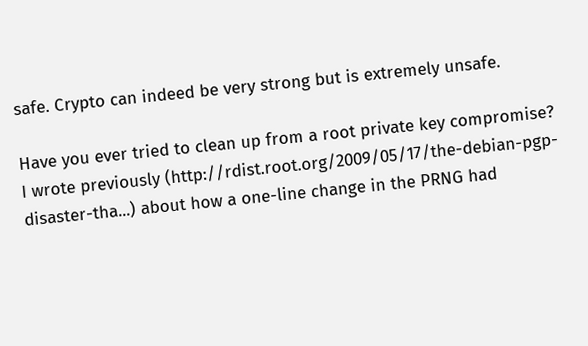safe. Crypto can indeed be very strong but is extremely unsafe.

Have you ever tried to clean up from a root private key compromise? I wrote previously (http://rdist.root.org/2009/05/17/the-debian-pgp-disaster-tha...) about how a one-line change in the PRNG had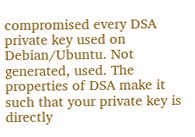compromised every DSA private key used on Debian/Ubuntu. Not generated, used. The properties of DSA make it such that your private key is directly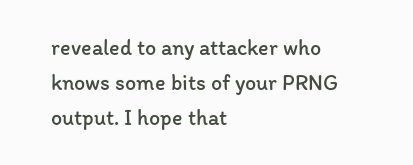revealed to any attacker who knows some bits of your PRNG output. I hope that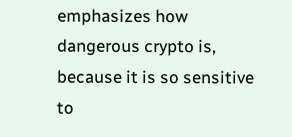emphasizes how dangerous crypto is, because it is so sensitive to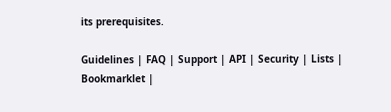its prerequisites.

Guidelines | FAQ | Support | API | Security | Lists | Bookmarklet |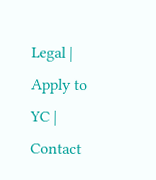Legal | Apply to YC | Contact